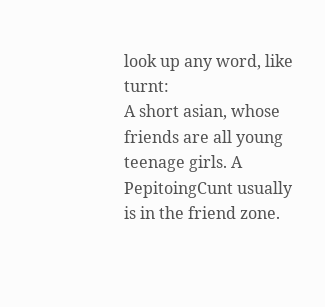look up any word, like turnt:
A short asian, whose friends are all young teenage girls. A PepitoingCunt usually is in the friend zone.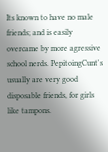Its known to have no male friends; and is easily overcame by more agressive school nerds. PepitoingCunt's usually are very good disposable friends, for girls like tampons.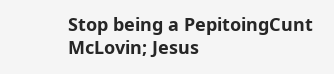Stop being a PepitoingCunt McLovin; Jesus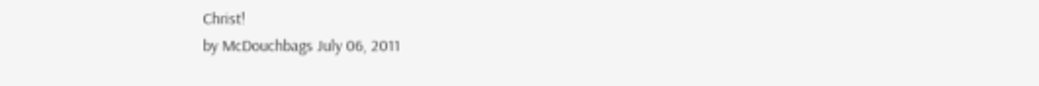Christ!
by McDouchbags July 06, 2011